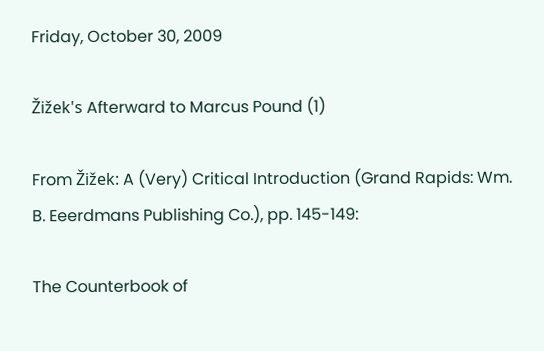Friday, October 30, 2009

Žižek's Afterward to Marcus Pound (1)

From Žižek: A (Very) Critical Introduction (Grand Rapids: Wm. B. Eeerdmans Publishing Co.), pp. 145-149:

The Counterbook of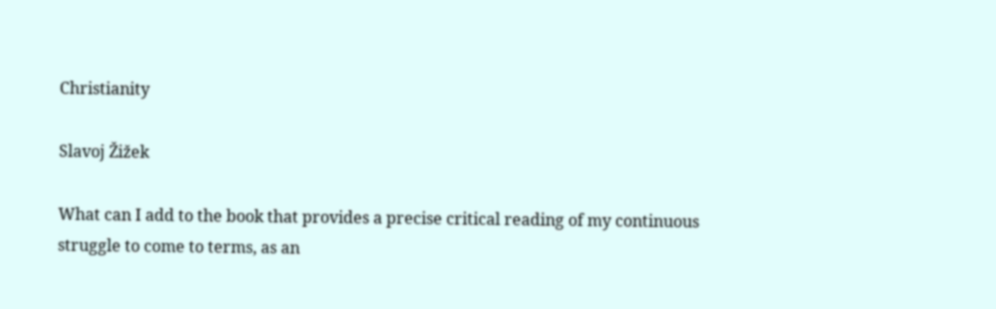Christianity

Slavoj Žižek

What can I add to the book that provides a precise critical reading of my continuous struggle to come to terms, as an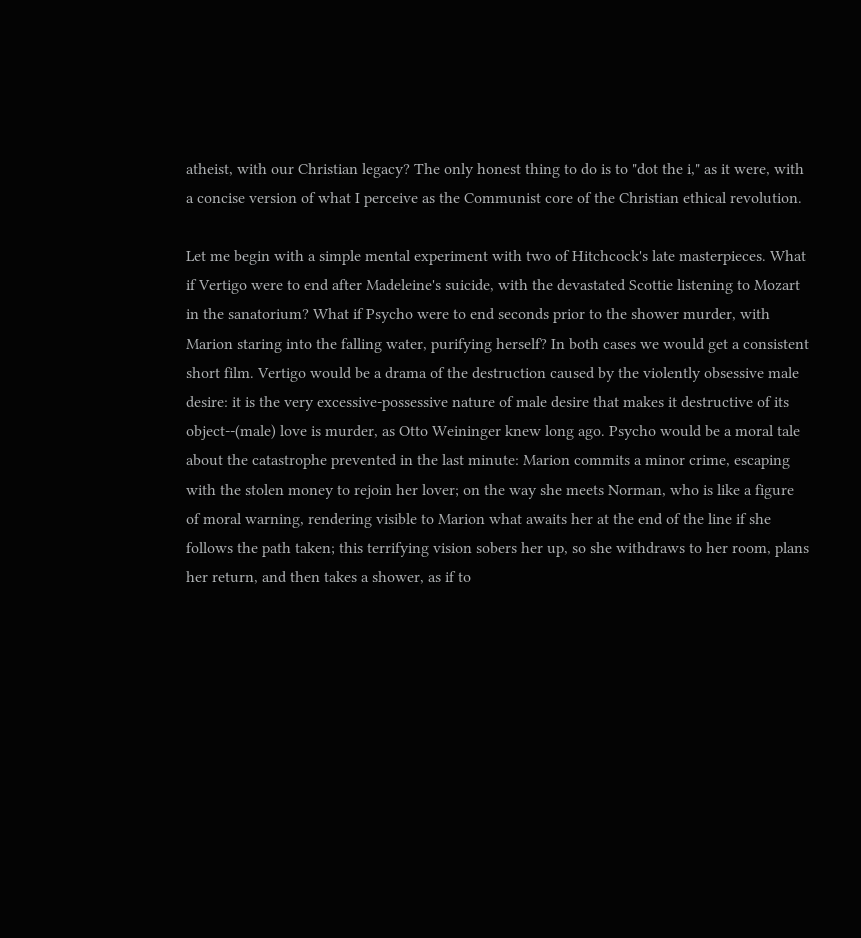atheist, with our Christian legacy? The only honest thing to do is to "dot the i," as it were, with a concise version of what I perceive as the Communist core of the Christian ethical revolution.

Let me begin with a simple mental experiment with two of Hitchcock's late masterpieces. What if Vertigo were to end after Madeleine's suicide, with the devastated Scottie listening to Mozart in the sanatorium? What if Psycho were to end seconds prior to the shower murder, with Marion staring into the falling water, purifying herself? In both cases we would get a consistent short film. Vertigo would be a drama of the destruction caused by the violently obsessive male desire: it is the very excessive-possessive nature of male desire that makes it destructive of its object--(male) love is murder, as Otto Weininger knew long ago. Psycho would be a moral tale about the catastrophe prevented in the last minute: Marion commits a minor crime, escaping with the stolen money to rejoin her lover; on the way she meets Norman, who is like a figure of moral warning, rendering visible to Marion what awaits her at the end of the line if she follows the path taken; this terrifying vision sobers her up, so she withdraws to her room, plans her return, and then takes a shower, as if to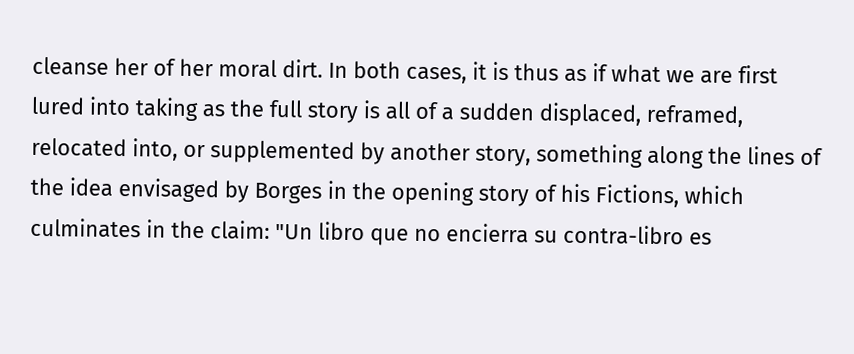cleanse her of her moral dirt. In both cases, it is thus as if what we are first lured into taking as the full story is all of a sudden displaced, reframed, relocated into, or supplemented by another story, something along the lines of the idea envisaged by Borges in the opening story of his Fictions, which culminates in the claim: "Un libro que no encierra su contra-libro es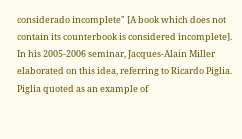considerado incomplete" [A book which does not contain its counterbook is considered incomplete]. In his 2005-2006 seminar, Jacques-Alain Miller elaborated on this idea, referring to Ricardo Piglia. Piglia quoted as an example of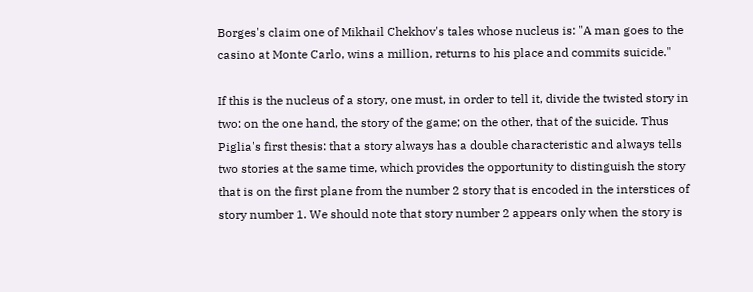Borges's claim one of Mikhail Chekhov's tales whose nucleus is: "A man goes to the casino at Monte Carlo, wins a million, returns to his place and commits suicide."

If this is the nucleus of a story, one must, in order to tell it, divide the twisted story in two: on the one hand, the story of the game; on the other, that of the suicide. Thus Piglia's first thesis: that a story always has a double characteristic and always tells two stories at the same time, which provides the opportunity to distinguish the story that is on the first plane from the number 2 story that is encoded in the interstices of story number 1. We should note that story number 2 appears only when the story is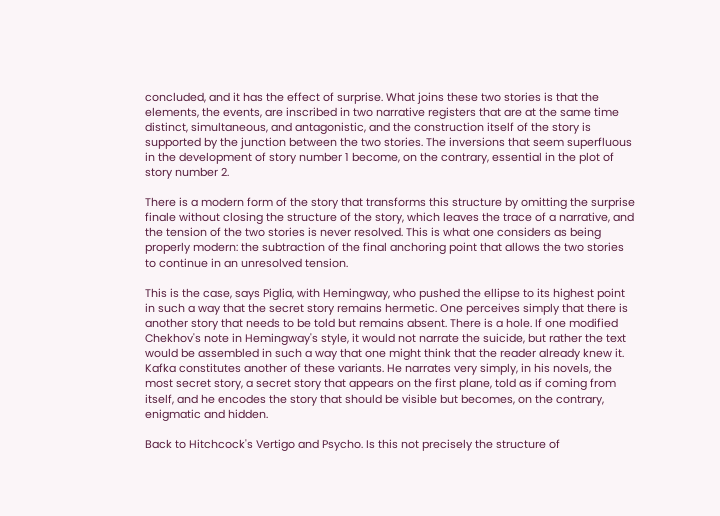concluded, and it has the effect of surprise. What joins these two stories is that the elements, the events, are inscribed in two narrative registers that are at the same time distinct, simultaneous, and antagonistic, and the construction itself of the story is supported by the junction between the two stories. The inversions that seem superfluous in the development of story number 1 become, on the contrary, essential in the plot of story number 2.

There is a modern form of the story that transforms this structure by omitting the surprise finale without closing the structure of the story, which leaves the trace of a narrative, and the tension of the two stories is never resolved. This is what one considers as being properly modern: the subtraction of the final anchoring point that allows the two stories to continue in an unresolved tension.

This is the case, says Piglia, with Hemingway, who pushed the ellipse to its highest point in such a way that the secret story remains hermetic. One perceives simply that there is another story that needs to be told but remains absent. There is a hole. If one modified Chekhov's note in Hemingway's style, it would not narrate the suicide, but rather the text would be assembled in such a way that one might think that the reader already knew it. Kafka constitutes another of these variants. He narrates very simply, in his novels, the most secret story, a secret story that appears on the first plane, told as if coming from itself, and he encodes the story that should be visible but becomes, on the contrary, enigmatic and hidden.

Back to Hitchcock's Vertigo and Psycho. Is this not precisely the structure of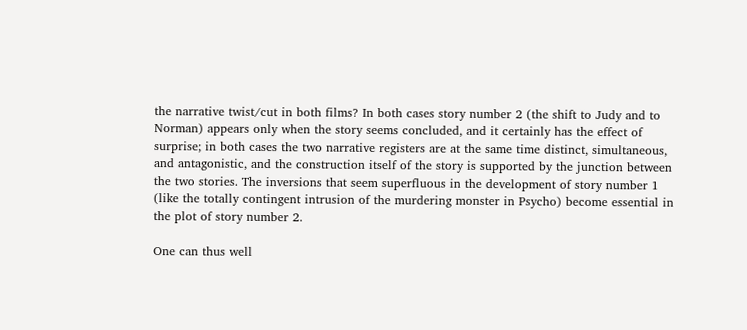the narrative twist/cut in both films? In both cases story number 2 (the shift to Judy and to Norman) appears only when the story seems concluded, and it certainly has the effect of surprise; in both cases the two narrative registers are at the same time distinct, simultaneous, and antagonistic, and the construction itself of the story is supported by the junction between the two stories. The inversions that seem superfluous in the development of story number 1 (like the totally contingent intrusion of the murdering monster in Psycho) become essential in the plot of story number 2.

One can thus well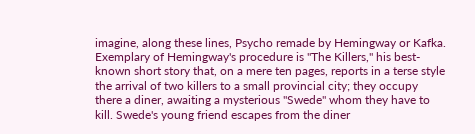imagine, along these lines, Psycho remade by Hemingway or Kafka. Exemplary of Hemingway's procedure is "The Killers," his best-known short story that, on a mere ten pages, reports in a terse style the arrival of two killers to a small provincial city; they occupy there a diner, awaiting a mysterious "Swede" whom they have to kill. Swede's young friend escapes from the diner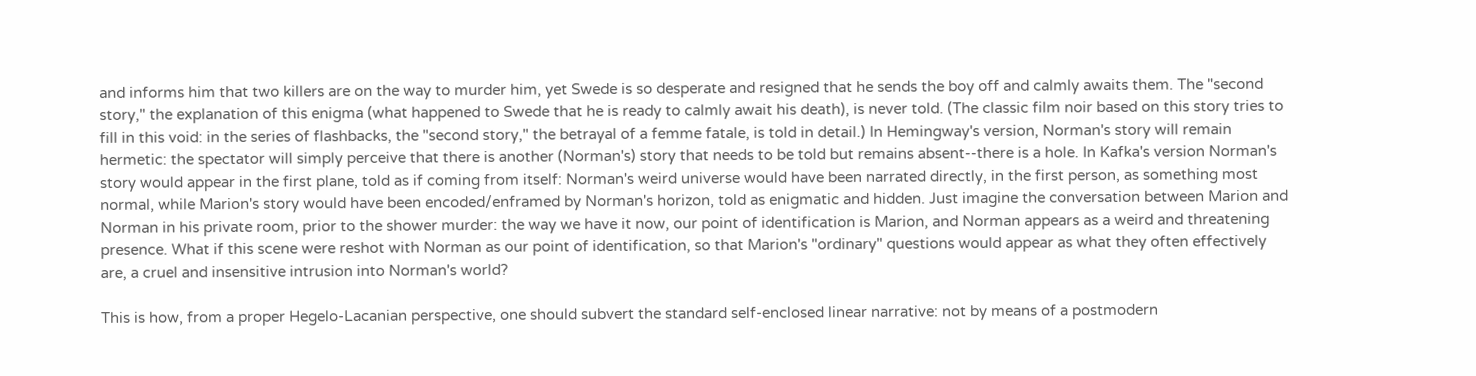and informs him that two killers are on the way to murder him, yet Swede is so desperate and resigned that he sends the boy off and calmly awaits them. The "second story," the explanation of this enigma (what happened to Swede that he is ready to calmly await his death), is never told. (The classic film noir based on this story tries to fill in this void: in the series of flashbacks, the "second story," the betrayal of a femme fatale, is told in detail.) In Hemingway's version, Norman's story will remain hermetic: the spectator will simply perceive that there is another (Norman's) story that needs to be told but remains absent--there is a hole. In Kafka's version Norman's story would appear in the first plane, told as if coming from itself: Norman's weird universe would have been narrated directly, in the first person, as something most normal, while Marion's story would have been encoded/enframed by Norman's horizon, told as enigmatic and hidden. Just imagine the conversation between Marion and Norman in his private room, prior to the shower murder: the way we have it now, our point of identification is Marion, and Norman appears as a weird and threatening presence. What if this scene were reshot with Norman as our point of identification, so that Marion's "ordinary" questions would appear as what they often effectively are, a cruel and insensitive intrusion into Norman's world?

This is how, from a proper Hegelo-Lacanian perspective, one should subvert the standard self-enclosed linear narrative: not by means of a postmodern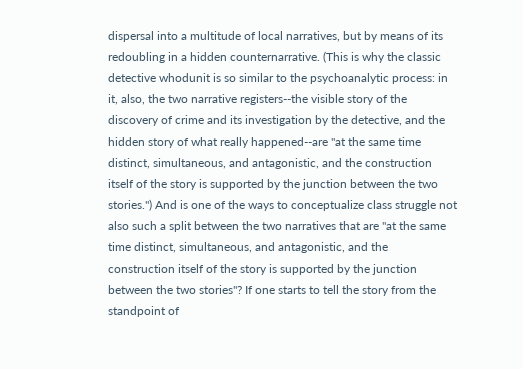dispersal into a multitude of local narratives, but by means of its redoubling in a hidden counternarrative. (This is why the classic detective whodunit is so similar to the psychoanalytic process: in it, also, the two narrative registers--the visible story of the discovery of crime and its investigation by the detective, and the hidden story of what really happened--are "at the same time distinct, simultaneous, and antagonistic, and the construction itself of the story is supported by the junction between the two stories.") And is one of the ways to conceptualize class struggle not also such a split between the two narratives that are "at the same time distinct, simultaneous, and antagonistic, and the construction itself of the story is supported by the junction between the two stories"? If one starts to tell the story from the standpoint of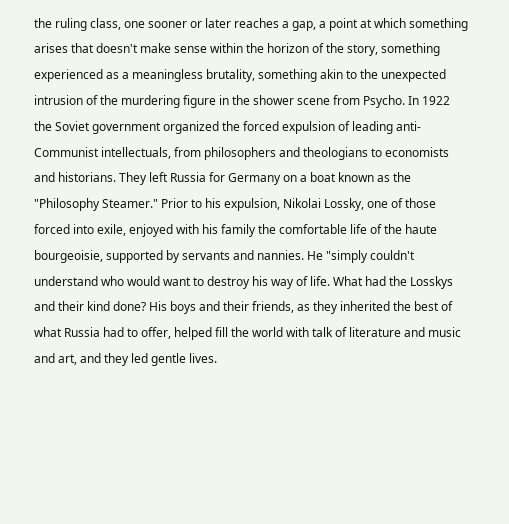the ruling class, one sooner or later reaches a gap, a point at which something arises that doesn't make sense within the horizon of the story, something experienced as a meaningless brutality, something akin to the unexpected intrusion of the murdering figure in the shower scene from Psycho. In 1922 the Soviet government organized the forced expulsion of leading anti-Communist intellectuals, from philosophers and theologians to economists and historians. They left Russia for Germany on a boat known as the "Philosophy Steamer." Prior to his expulsion, Nikolai Lossky, one of those forced into exile, enjoyed with his family the comfortable life of the haute bourgeoisie, supported by servants and nannies. He "simply couldn't understand who would want to destroy his way of life. What had the Losskys and their kind done? His boys and their friends, as they inherited the best of what Russia had to offer, helped fill the world with talk of literature and music and art, and they led gentle lives.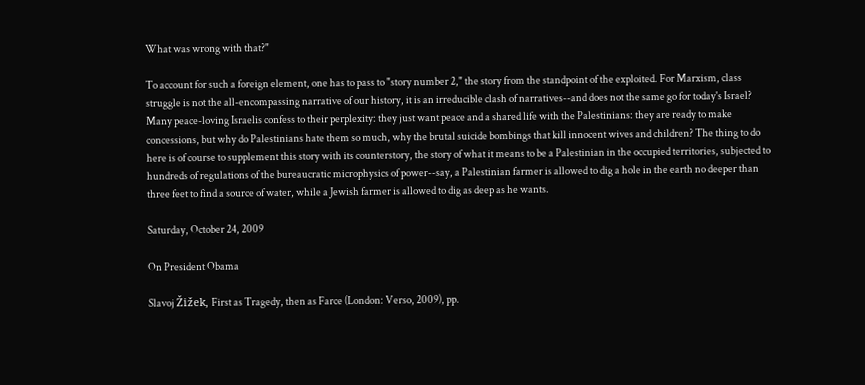What was wrong with that?"

To account for such a foreign element, one has to pass to "story number 2," the story from the standpoint of the exploited. For Marxism, class struggle is not the all-encompassing narrative of our history, it is an irreducible clash of narratives--and does not the same go for today's Israel? Many peace-loving Israelis confess to their perplexity: they just want peace and a shared life with the Palestinians: they are ready to make concessions, but why do Palestinians hate them so much, why the brutal suicide bombings that kill innocent wives and children? The thing to do here is of course to supplement this story with its counterstory, the story of what it means to be a Palestinian in the occupied territories, subjected to hundreds of regulations of the bureaucratic microphysics of power--say, a Palestinian farmer is allowed to dig a hole in the earth no deeper than three feet to find a source of water, while a Jewish farmer is allowed to dig as deep as he wants.

Saturday, October 24, 2009

On President Obama

Slavoj Žižek, First as Tragedy, then as Farce (London: Verso, 2009), pp.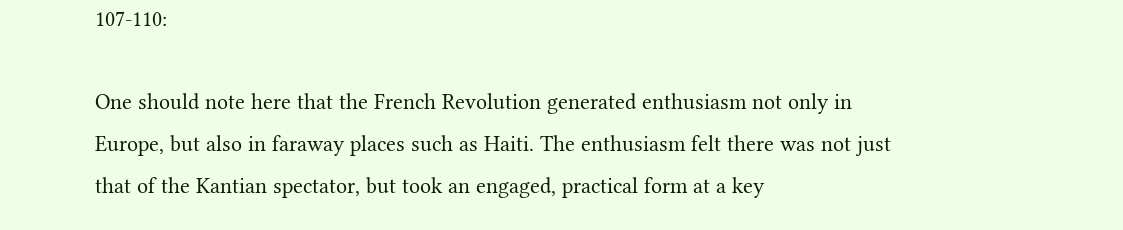107-110:

One should note here that the French Revolution generated enthusiasm not only in Europe, but also in faraway places such as Haiti. The enthusiasm felt there was not just that of the Kantian spectator, but took an engaged, practical form at a key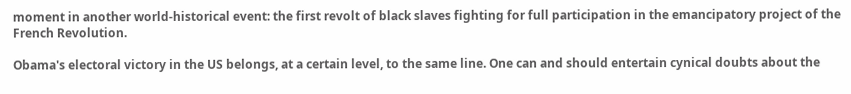moment in another world-historical event: the first revolt of black slaves fighting for full participation in the emancipatory project of the French Revolution.

Obama's electoral victory in the US belongs, at a certain level, to the same line. One can and should entertain cynical doubts about the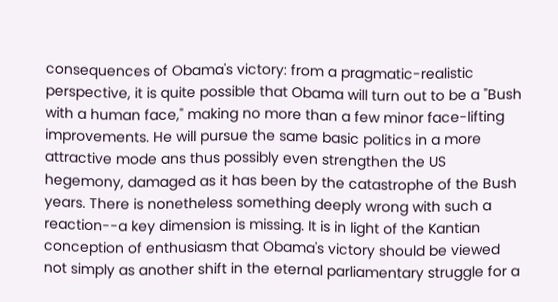consequences of Obama's victory: from a pragmatic-realistic perspective, it is quite possible that Obama will turn out to be a "Bush with a human face," making no more than a few minor face-lifting improvements. He will pursue the same basic politics in a more attractive mode ans thus possibly even strengthen the US hegemony, damaged as it has been by the catastrophe of the Bush years. There is nonetheless something deeply wrong with such a reaction--a key dimension is missing. It is in light of the Kantian conception of enthusiasm that Obama's victory should be viewed not simply as another shift in the eternal parliamentary struggle for a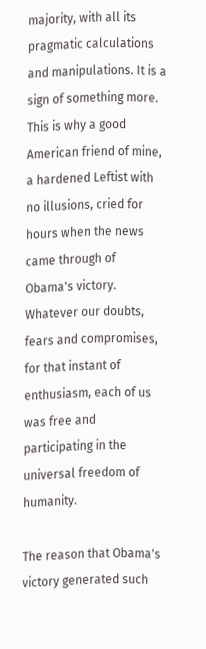majority, with all its pragmatic calculations and manipulations. It is a sign of something more. This is why a good American friend of mine, a hardened Leftist with no illusions, cried for hours when the news came through of Obama's victory. Whatever our doubts, fears and compromises, for that instant of enthusiasm, each of us was free and participating in the universal freedom of humanity.

The reason that Obama's victory generated such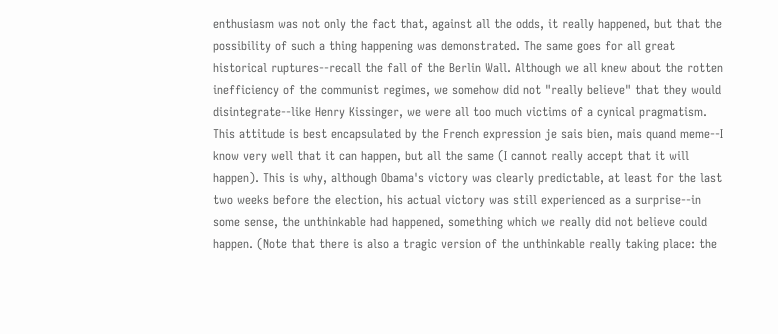enthusiasm was not only the fact that, against all the odds, it really happened, but that the possibility of such a thing happening was demonstrated. The same goes for all great historical ruptures--recall the fall of the Berlin Wall. Although we all knew about the rotten inefficiency of the communist regimes, we somehow did not "really believe" that they would disintegrate--like Henry Kissinger, we were all too much victims of a cynical pragmatism. This attitude is best encapsulated by the French expression je sais bien, mais quand meme--I know very well that it can happen, but all the same (I cannot really accept that it will happen). This is why, although Obama's victory was clearly predictable, at least for the last two weeks before the election, his actual victory was still experienced as a surprise--in some sense, the unthinkable had happened, something which we really did not believe could happen. (Note that there is also a tragic version of the unthinkable really taking place: the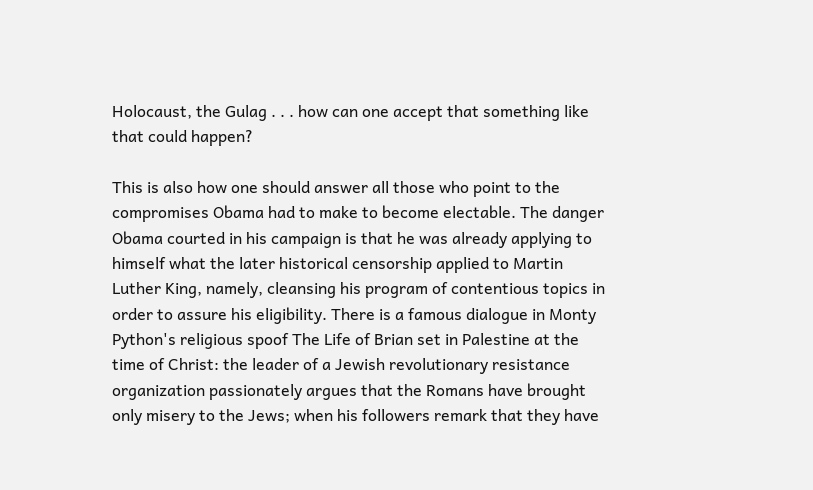Holocaust, the Gulag . . . how can one accept that something like that could happen?

This is also how one should answer all those who point to the compromises Obama had to make to become electable. The danger Obama courted in his campaign is that he was already applying to himself what the later historical censorship applied to Martin Luther King, namely, cleansing his program of contentious topics in order to assure his eligibility. There is a famous dialogue in Monty Python's religious spoof The Life of Brian set in Palestine at the time of Christ: the leader of a Jewish revolutionary resistance organization passionately argues that the Romans have brought only misery to the Jews; when his followers remark that they have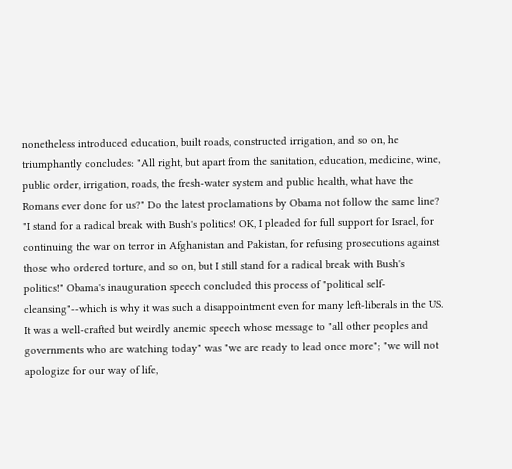nonetheless introduced education, built roads, constructed irrigation, and so on, he triumphantly concludes: "All right, but apart from the sanitation, education, medicine, wine, public order, irrigation, roads, the fresh-water system and public health, what have the Romans ever done for us?" Do the latest proclamations by Obama not follow the same line? "I stand for a radical break with Bush's politics! OK, I pleaded for full support for Israel, for continuing the war on terror in Afghanistan and Pakistan, for refusing prosecutions against those who ordered torture, and so on, but I still stand for a radical break with Bush's politics!" Obama's inauguration speech concluded this process of "political self-cleansing"--which is why it was such a disappointment even for many left-liberals in the US. It was a well-crafted but weirdly anemic speech whose message to "all other peoples and governments who are watching today" was "we are ready to lead once more"; "we will not apologize for our way of life,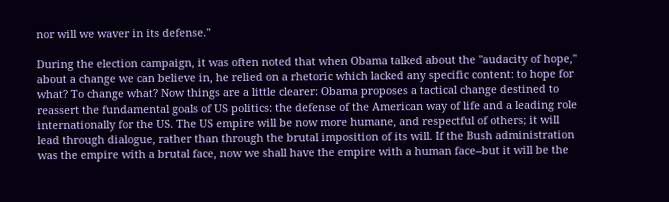nor will we waver in its defense."

During the election campaign, it was often noted that when Obama talked about the "audacity of hope," about a change we can believe in, he relied on a rhetoric which lacked any specific content: to hope for what? To change what? Now things are a little clearer: Obama proposes a tactical change destined to reassert the fundamental goals of US politics: the defense of the American way of life and a leading role internationally for the US. The US empire will be now more humane, and respectful of others; it will lead through dialogue, rather than through the brutal imposition of its will. If the Bush administration was the empire with a brutal face, now we shall have the empire with a human face--but it will be the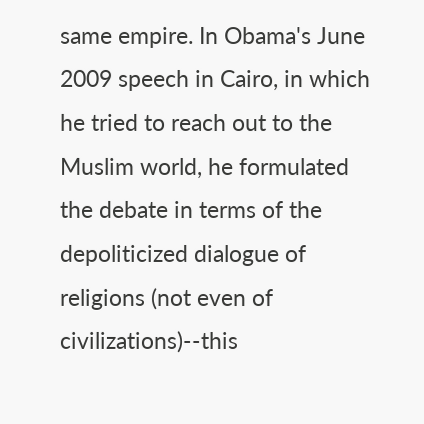same empire. In Obama's June 2009 speech in Cairo, in which he tried to reach out to the Muslim world, he formulated the debate in terms of the depoliticized dialogue of religions (not even of civilizations)--this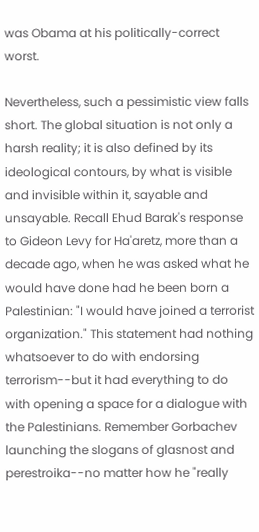was Obama at his politically-correct worst.

Nevertheless, such a pessimistic view falls short. The global situation is not only a harsh reality; it is also defined by its ideological contours, by what is visible and invisible within it, sayable and unsayable. Recall Ehud Barak's response to Gideon Levy for Ha'aretz, more than a decade ago, when he was asked what he would have done had he been born a Palestinian: "I would have joined a terrorist organization." This statement had nothing whatsoever to do with endorsing terrorism--but it had everything to do with opening a space for a dialogue with the Palestinians. Remember Gorbachev launching the slogans of glasnost and perestroika--no matter how he "really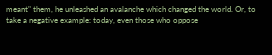meant" them, he unleashed an avalanche which changed the world. Or, to take a negative example: today, even those who oppose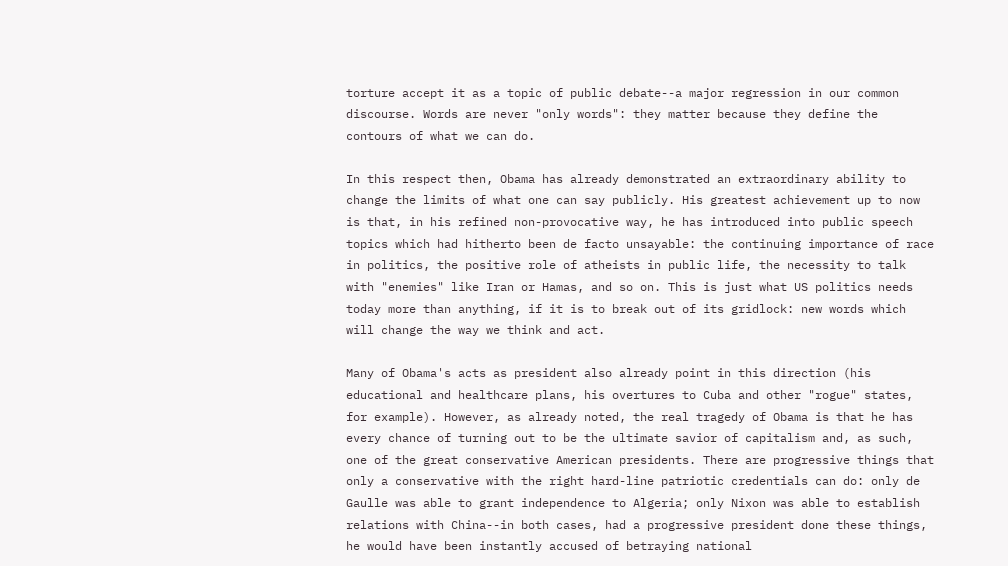torture accept it as a topic of public debate--a major regression in our common discourse. Words are never "only words": they matter because they define the contours of what we can do.

In this respect then, Obama has already demonstrated an extraordinary ability to change the limits of what one can say publicly. His greatest achievement up to now is that, in his refined non-provocative way, he has introduced into public speech topics which had hitherto been de facto unsayable: the continuing importance of race in politics, the positive role of atheists in public life, the necessity to talk with "enemies" like Iran or Hamas, and so on. This is just what US politics needs today more than anything, if it is to break out of its gridlock: new words which will change the way we think and act.

Many of Obama's acts as president also already point in this direction (his educational and healthcare plans, his overtures to Cuba and other "rogue" states, for example). However, as already noted, the real tragedy of Obama is that he has every chance of turning out to be the ultimate savior of capitalism and, as such, one of the great conservative American presidents. There are progressive things that only a conservative with the right hard-line patriotic credentials can do: only de Gaulle was able to grant independence to Algeria; only Nixon was able to establish relations with China--in both cases, had a progressive president done these things, he would have been instantly accused of betraying national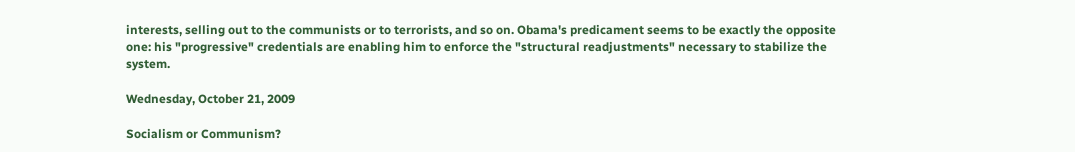interests, selling out to the communists or to terrorists, and so on. Obama's predicament seems to be exactly the opposite one: his "progressive" credentials are enabling him to enforce the "structural readjustments" necessary to stabilize the system.

Wednesday, October 21, 2009

Socialism or Communism?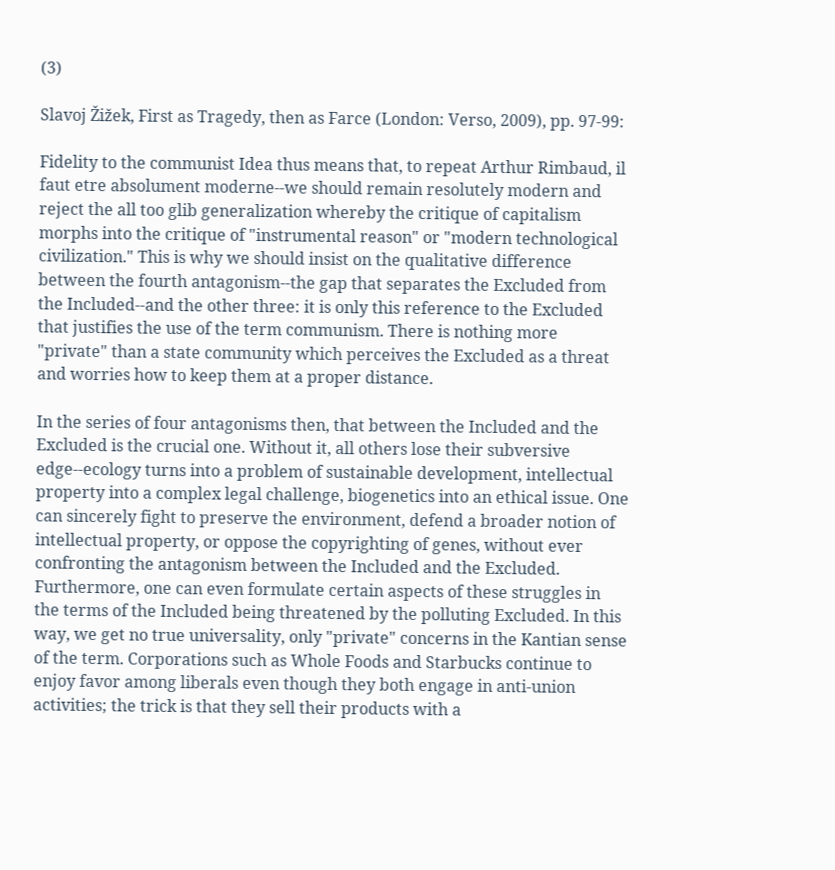(3)

Slavoj Žižek, First as Tragedy, then as Farce (London: Verso, 2009), pp. 97-99:

Fidelity to the communist Idea thus means that, to repeat Arthur Rimbaud, il faut etre absolument moderne--we should remain resolutely modern and reject the all too glib generalization whereby the critique of capitalism morphs into the critique of "instrumental reason" or "modern technological civilization." This is why we should insist on the qualitative difference between the fourth antagonism--the gap that separates the Excluded from the Included--and the other three: it is only this reference to the Excluded that justifies the use of the term communism. There is nothing more "private" than a state community which perceives the Excluded as a threat and worries how to keep them at a proper distance.

In the series of four antagonisms then, that between the Included and the Excluded is the crucial one. Without it, all others lose their subversive edge--ecology turns into a problem of sustainable development, intellectual property into a complex legal challenge, biogenetics into an ethical issue. One can sincerely fight to preserve the environment, defend a broader notion of intellectual property, or oppose the copyrighting of genes, without ever confronting the antagonism between the Included and the Excluded. Furthermore, one can even formulate certain aspects of these struggles in the terms of the Included being threatened by the polluting Excluded. In this way, we get no true universality, only "private" concerns in the Kantian sense of the term. Corporations such as Whole Foods and Starbucks continue to enjoy favor among liberals even though they both engage in anti-union activities; the trick is that they sell their products with a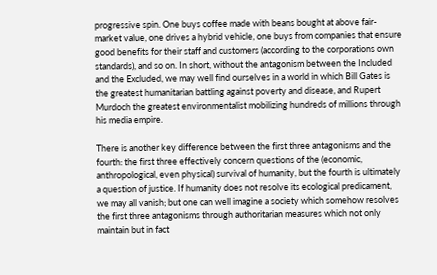progressive spin. One buys coffee made with beans bought at above fair-market value, one drives a hybrid vehicle, one buys from companies that ensure good benefits for their staff and customers (according to the corporations own standards), and so on. In short, without the antagonism between the Included and the Excluded, we may well find ourselves in a world in which Bill Gates is the greatest humanitarian battling against poverty and disease, and Rupert Murdoch the greatest environmentalist mobilizing hundreds of millions through his media empire.

There is another key difference between the first three antagonisms and the fourth: the first three effectively concern questions of the (economic, anthropological, even physical) survival of humanity, but the fourth is ultimately a question of justice. If humanity does not resolve its ecological predicament, we may all vanish; but one can well imagine a society which somehow resolves the first three antagonisms through authoritarian measures which not only maintain but in fact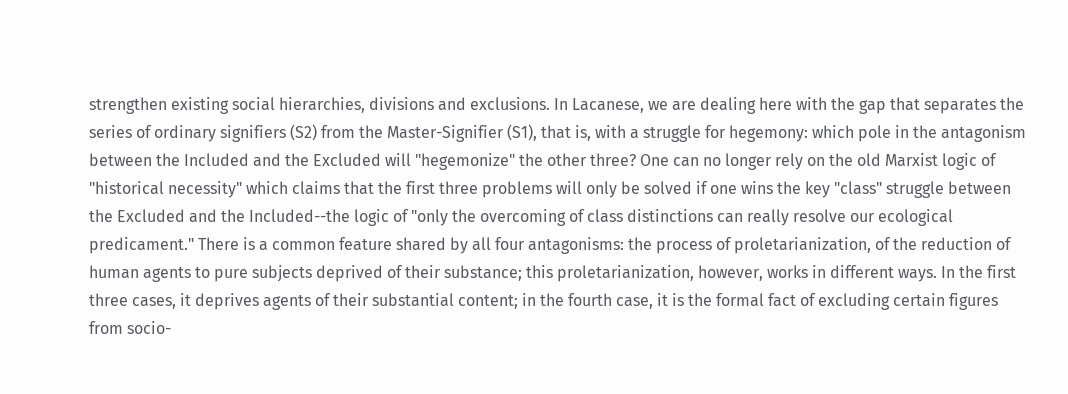strengthen existing social hierarchies, divisions and exclusions. In Lacanese, we are dealing here with the gap that separates the series of ordinary signifiers (S2) from the Master-Signifier (S1), that is, with a struggle for hegemony: which pole in the antagonism between the Included and the Excluded will "hegemonize" the other three? One can no longer rely on the old Marxist logic of "historical necessity" which claims that the first three problems will only be solved if one wins the key "class" struggle between the Excluded and the Included--the logic of "only the overcoming of class distinctions can really resolve our ecological predicament." There is a common feature shared by all four antagonisms: the process of proletarianization, of the reduction of human agents to pure subjects deprived of their substance; this proletarianization, however, works in different ways. In the first three cases, it deprives agents of their substantial content; in the fourth case, it is the formal fact of excluding certain figures from socio-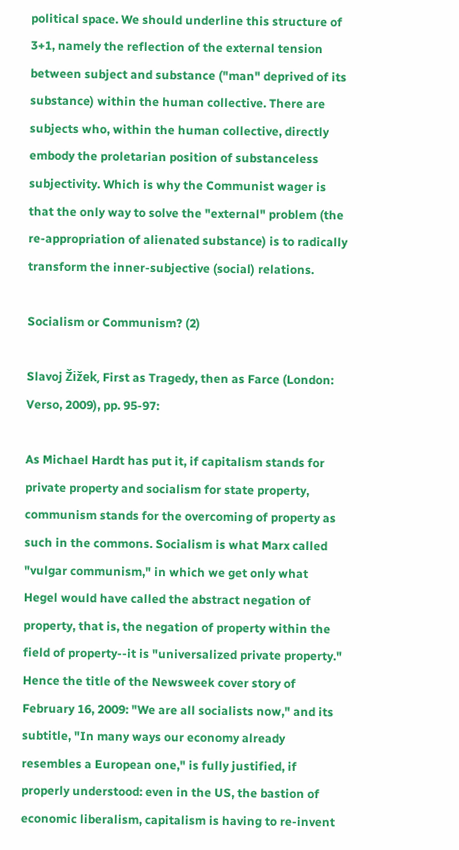political space. We should underline this structure of 3+1, namely the reflection of the external tension between subject and substance ("man" deprived of its substance) within the human collective. There are subjects who, within the human collective, directly embody the proletarian position of substanceless subjectivity. Which is why the Communist wager is that the only way to solve the "external" problem (the re-appropriation of alienated substance) is to radically transform the inner-subjective (social) relations.

Socialism or Communism? (2)

Slavoj Žižek, First as Tragedy, then as Farce (London: Verso, 2009), pp. 95-97:

As Michael Hardt has put it, if capitalism stands for private property and socialism for state property, communism stands for the overcoming of property as such in the commons. Socialism is what Marx called "vulgar communism," in which we get only what Hegel would have called the abstract negation of property, that is, the negation of property within the field of property--it is "universalized private property." Hence the title of the Newsweek cover story of February 16, 2009: "We are all socialists now," and its subtitle, "In many ways our economy already resembles a European one," is fully justified, if properly understood: even in the US, the bastion of economic liberalism, capitalism is having to re-invent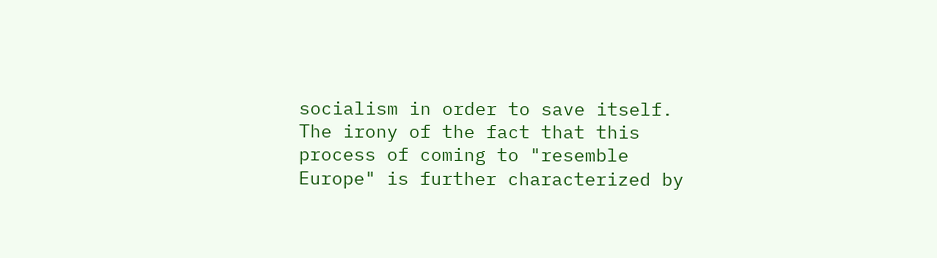socialism in order to save itself. The irony of the fact that this process of coming to "resemble Europe" is further characterized by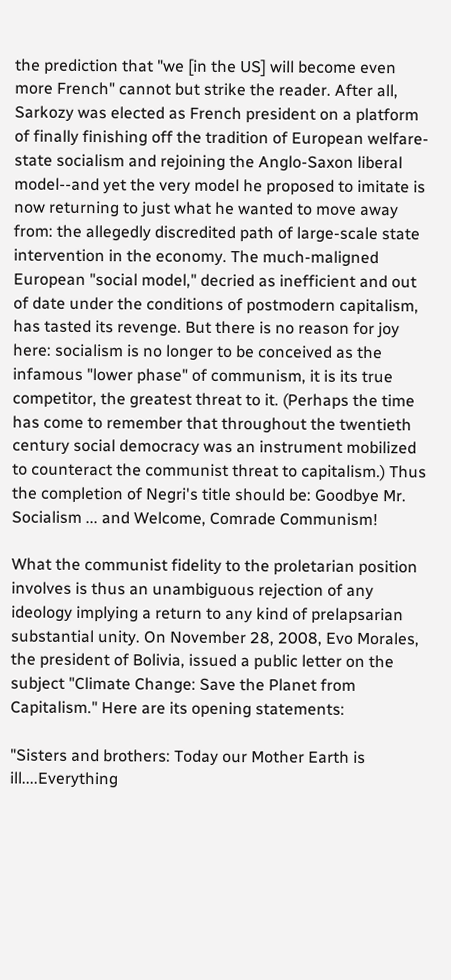the prediction that "we [in the US] will become even more French" cannot but strike the reader. After all, Sarkozy was elected as French president on a platform of finally finishing off the tradition of European welfare-state socialism and rejoining the Anglo-Saxon liberal model--and yet the very model he proposed to imitate is now returning to just what he wanted to move away from: the allegedly discredited path of large-scale state intervention in the economy. The much-maligned European "social model," decried as inefficient and out of date under the conditions of postmodern capitalism, has tasted its revenge. But there is no reason for joy here: socialism is no longer to be conceived as the infamous "lower phase" of communism, it is its true competitor, the greatest threat to it. (Perhaps the time has come to remember that throughout the twentieth century social democracy was an instrument mobilized to counteract the communist threat to capitalism.) Thus the completion of Negri's title should be: Goodbye Mr. Socialism ... and Welcome, Comrade Communism!

What the communist fidelity to the proletarian position involves is thus an unambiguous rejection of any ideology implying a return to any kind of prelapsarian substantial unity. On November 28, 2008, Evo Morales, the president of Bolivia, issued a public letter on the subject "Climate Change: Save the Planet from Capitalism." Here are its opening statements:

"Sisters and brothers: Today our Mother Earth is ill....Everything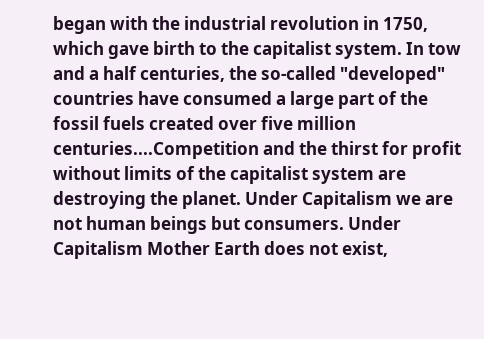began with the industrial revolution in 1750, which gave birth to the capitalist system. In tow and a half centuries, the so-called "developed" countries have consumed a large part of the fossil fuels created over five million centuries....Competition and the thirst for profit without limits of the capitalist system are destroying the planet. Under Capitalism we are not human beings but consumers. Under Capitalism Mother Earth does not exist,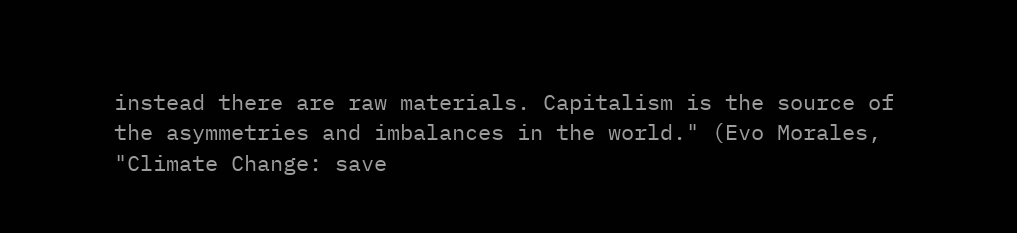instead there are raw materials. Capitalism is the source of the asymmetries and imbalances in the world." (Evo Morales, "Climate Change: save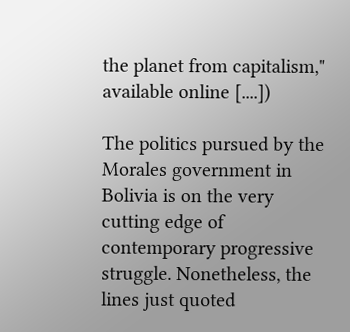the planet from capitalism," available online [....])

The politics pursued by the Morales government in Bolivia is on the very cutting edge of contemporary progressive struggle. Nonetheless, the lines just quoted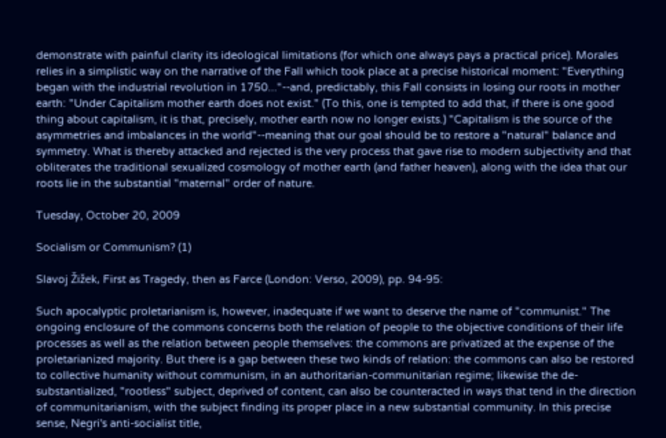demonstrate with painful clarity its ideological limitations (for which one always pays a practical price). Morales relies in a simplistic way on the narrative of the Fall which took place at a precise historical moment: "Everything began with the industrial revolution in 1750..."--and, predictably, this Fall consists in losing our roots in mother earth: "Under Capitalism mother earth does not exist." (To this, one is tempted to add that, if there is one good thing about capitalism, it is that, precisely, mother earth now no longer exists.) "Capitalism is the source of the asymmetries and imbalances in the world"--meaning that our goal should be to restore a "natural" balance and symmetry. What is thereby attacked and rejected is the very process that gave rise to modern subjectivity and that obliterates the traditional sexualized cosmology of mother earth (and father heaven), along with the idea that our roots lie in the substantial "maternal" order of nature.

Tuesday, October 20, 2009

Socialism or Communism? (1)

Slavoj Žižek, First as Tragedy, then as Farce (London: Verso, 2009), pp. 94-95:

Such apocalyptic proletarianism is, however, inadequate if we want to deserve the name of "communist." The ongoing enclosure of the commons concerns both the relation of people to the objective conditions of their life processes as well as the relation between people themselves: the commons are privatized at the expense of the proletarianized majority. But there is a gap between these two kinds of relation: the commons can also be restored to collective humanity without communism, in an authoritarian-communitarian regime; likewise the de-substantialized, "rootless" subject, deprived of content, can also be counteracted in ways that tend in the direction of communitarianism, with the subject finding its proper place in a new substantial community. In this precise sense, Negri's anti-socialist title,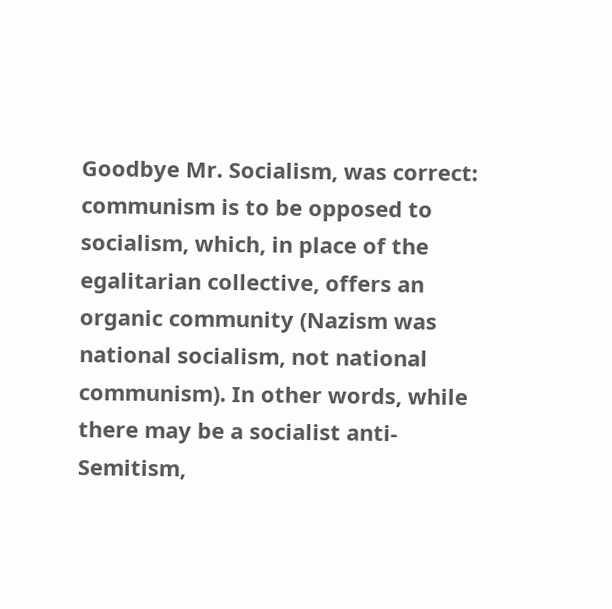Goodbye Mr. Socialism, was correct: communism is to be opposed to socialism, which, in place of the egalitarian collective, offers an organic community (Nazism was national socialism, not national communism). In other words, while there may be a socialist anti-Semitism,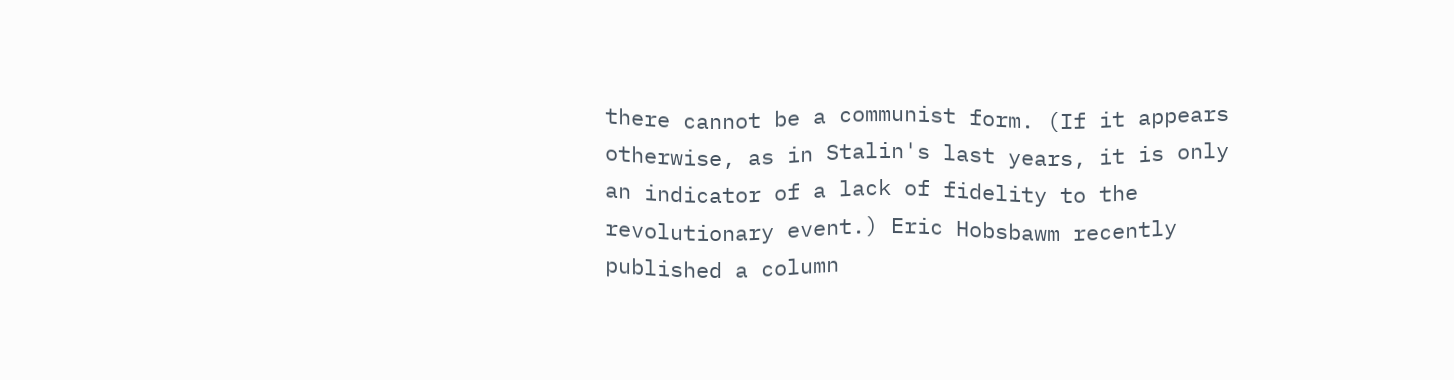there cannot be a communist form. (If it appears otherwise, as in Stalin's last years, it is only an indicator of a lack of fidelity to the revolutionary event.) Eric Hobsbawm recently published a column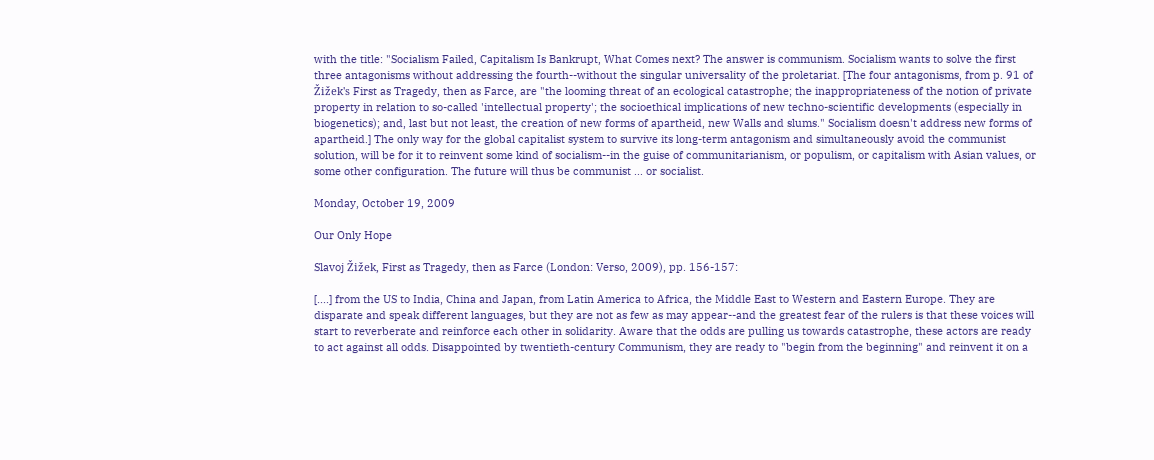with the title: "Socialism Failed, Capitalism Is Bankrupt, What Comes next? The answer is communism. Socialism wants to solve the first three antagonisms without addressing the fourth--without the singular universality of the proletariat. [The four antagonisms, from p. 91 of Žižek's First as Tragedy, then as Farce, are "the looming threat of an ecological catastrophe; the inappropriateness of the notion of private property in relation to so-called 'intellectual property'; the socioethical implications of new techno-scientific developments (especially in biogenetics); and, last but not least, the creation of new forms of apartheid, new Walls and slums." Socialism doesn't address new forms of apartheid.] The only way for the global capitalist system to survive its long-term antagonism and simultaneously avoid the communist solution, will be for it to reinvent some kind of socialism--in the guise of communitarianism, or populism, or capitalism with Asian values, or some other configuration. The future will thus be communist ... or socialist.

Monday, October 19, 2009

Our Only Hope

Slavoj Žižek, First as Tragedy, then as Farce (London: Verso, 2009), pp. 156-157:

[....] from the US to India, China and Japan, from Latin America to Africa, the Middle East to Western and Eastern Europe. They are disparate and speak different languages, but they are not as few as may appear--and the greatest fear of the rulers is that these voices will start to reverberate and reinforce each other in solidarity. Aware that the odds are pulling us towards catastrophe, these actors are ready to act against all odds. Disappointed by twentieth-century Communism, they are ready to "begin from the beginning" and reinvent it on a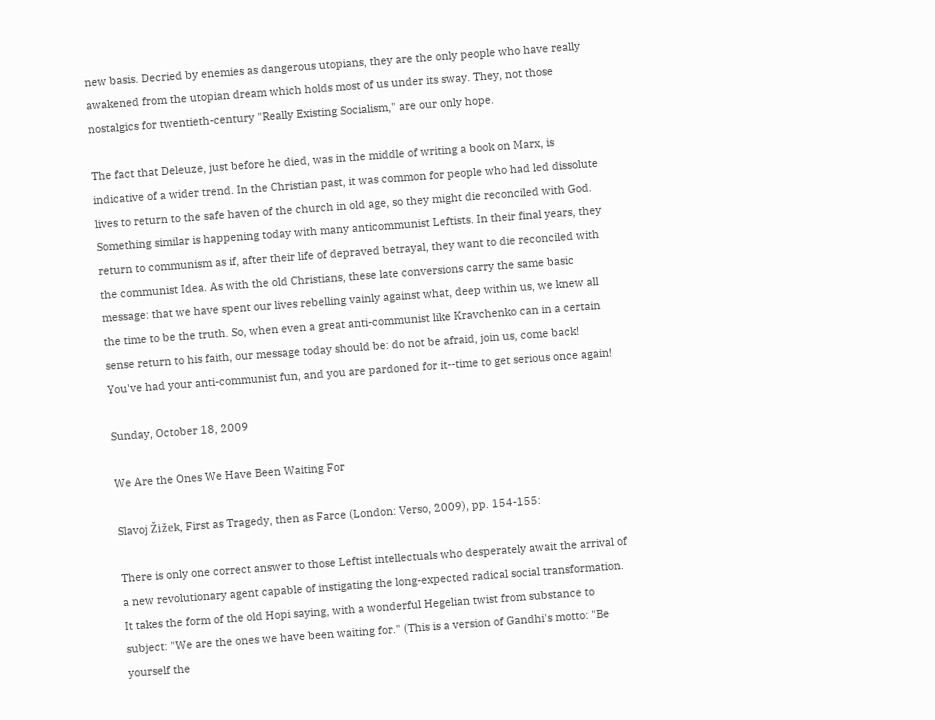new basis. Decried by enemies as dangerous utopians, they are the only people who have really awakened from the utopian dream which holds most of us under its sway. They, not those nostalgics for twentieth-century "Really Existing Socialism," are our only hope.

The fact that Deleuze, just before he died, was in the middle of writing a book on Marx, is indicative of a wider trend. In the Christian past, it was common for people who had led dissolute lives to return to the safe haven of the church in old age, so they might die reconciled with God. Something similar is happening today with many anticommunist Leftists. In their final years, they return to communism as if, after their life of depraved betrayal, they want to die reconciled with the communist Idea. As with the old Christians, these late conversions carry the same basic message: that we have spent our lives rebelling vainly against what, deep within us, we knew all the time to be the truth. So, when even a great anti-communist like Kravchenko can in a certain sense return to his faith, our message today should be: do not be afraid, join us, come back! You've had your anti-communist fun, and you are pardoned for it--time to get serious once again!

Sunday, October 18, 2009

We Are the Ones We Have Been Waiting For

Slavoj Žižek, First as Tragedy, then as Farce (London: Verso, 2009), pp. 154-155:

There is only one correct answer to those Leftist intellectuals who desperately await the arrival of a new revolutionary agent capable of instigating the long-expected radical social transformation. It takes the form of the old Hopi saying, with a wonderful Hegelian twist from substance to subject: "We are the ones we have been waiting for." (This is a version of Gandhi's motto: "Be yourself the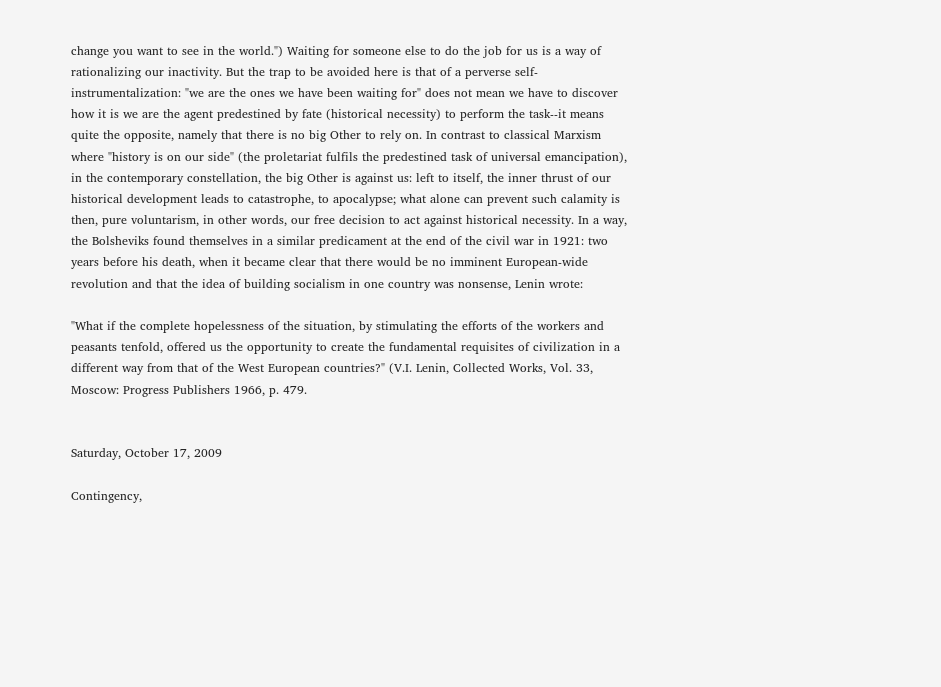change you want to see in the world.") Waiting for someone else to do the job for us is a way of rationalizing our inactivity. But the trap to be avoided here is that of a perverse self-instrumentalization: "we are the ones we have been waiting for" does not mean we have to discover how it is we are the agent predestined by fate (historical necessity) to perform the task--it means quite the opposite, namely that there is no big Other to rely on. In contrast to classical Marxism where "history is on our side" (the proletariat fulfils the predestined task of universal emancipation), in the contemporary constellation, the big Other is against us: left to itself, the inner thrust of our historical development leads to catastrophe, to apocalypse; what alone can prevent such calamity is then, pure voluntarism, in other words, our free decision to act against historical necessity. In a way, the Bolsheviks found themselves in a similar predicament at the end of the civil war in 1921: two years before his death, when it became clear that there would be no imminent European-wide revolution and that the idea of building socialism in one country was nonsense, Lenin wrote:

"What if the complete hopelessness of the situation, by stimulating the efforts of the workers and peasants tenfold, offered us the opportunity to create the fundamental requisites of civilization in a different way from that of the West European countries?" (V.I. Lenin, Collected Works, Vol. 33, Moscow: Progress Publishers 1966, p. 479.


Saturday, October 17, 2009

Contingency,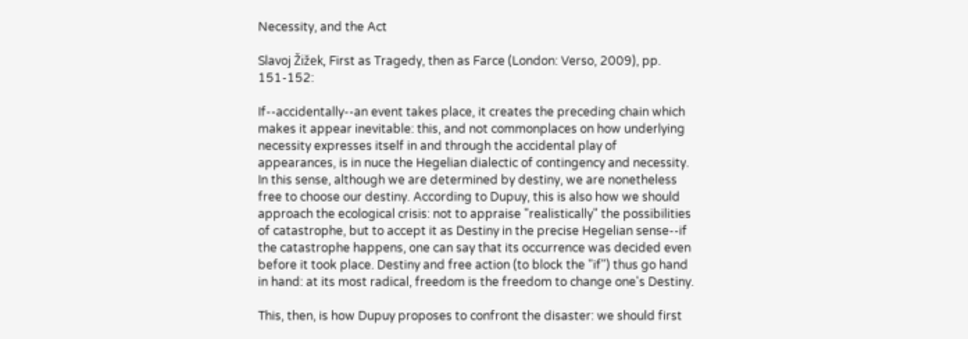Necessity, and the Act

Slavoj Žižek, First as Tragedy, then as Farce (London: Verso, 2009), pp. 151-152:

If--accidentally--an event takes place, it creates the preceding chain which makes it appear inevitable: this, and not commonplaces on how underlying necessity expresses itself in and through the accidental play of appearances, is in nuce the Hegelian dialectic of contingency and necessity. In this sense, although we are determined by destiny, we are nonetheless free to choose our destiny. According to Dupuy, this is also how we should approach the ecological crisis: not to appraise "realistically" the possibilities of catastrophe, but to accept it as Destiny in the precise Hegelian sense--if the catastrophe happens, one can say that its occurrence was decided even before it took place. Destiny and free action (to block the "if") thus go hand in hand: at its most radical, freedom is the freedom to change one's Destiny.

This, then, is how Dupuy proposes to confront the disaster: we should first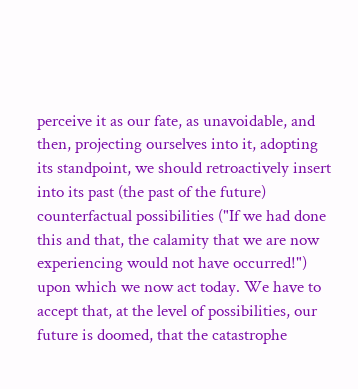perceive it as our fate, as unavoidable, and then, projecting ourselves into it, adopting its standpoint, we should retroactively insert into its past (the past of the future) counterfactual possibilities ("If we had done this and that, the calamity that we are now experiencing would not have occurred!") upon which we now act today. We have to accept that, at the level of possibilities, our future is doomed, that the catastrophe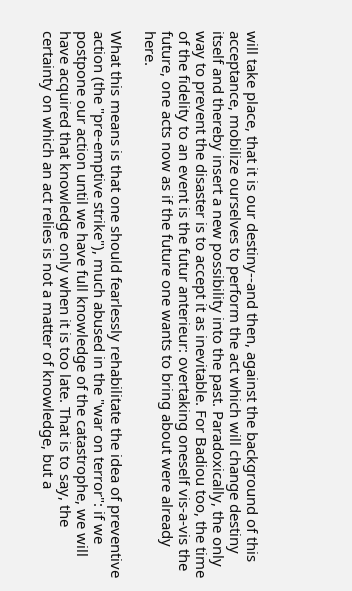will take place, that it is our destiny--and then, against the background of this acceptance, mobilize ourselves to perform the act which will change destiny itself and thereby insert a new possibility into the past. Paradoxically, the only way to prevent the disaster is to accept it as inevitable. For Badiou too, the time of the fidelity to an event is the futur anterieur: overtaking oneself vis-a-vis the future, one acts now as if the future one wants to bring about were already here.

What this means is that one should fearlessly rehabilitate the idea of preventive action (the "pre-emptive strike"), much abused in the "war on terror": if we postpone our action until we have full knowledge of the catastrophe, we will have acquired that knowledge only when it is too late. That is to say, the certainty on which an act relies is not a matter of knowledge, but a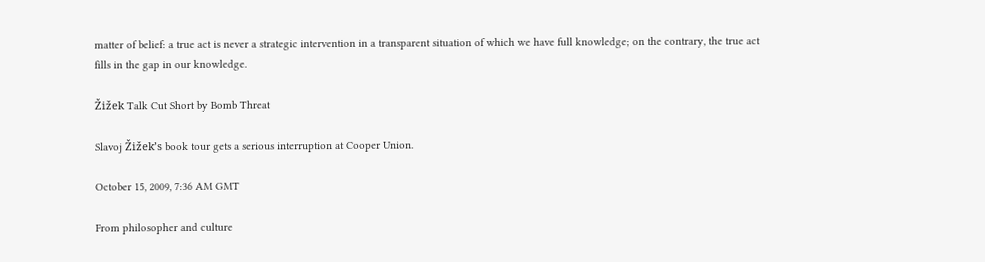matter of belief: a true act is never a strategic intervention in a transparent situation of which we have full knowledge; on the contrary, the true act fills in the gap in our knowledge.

Žižek Talk Cut Short by Bomb Threat

Slavoj Žižek’s book tour gets a serious interruption at Cooper Union.

October 15, 2009, 7:36 AM GMT

From philosopher and culture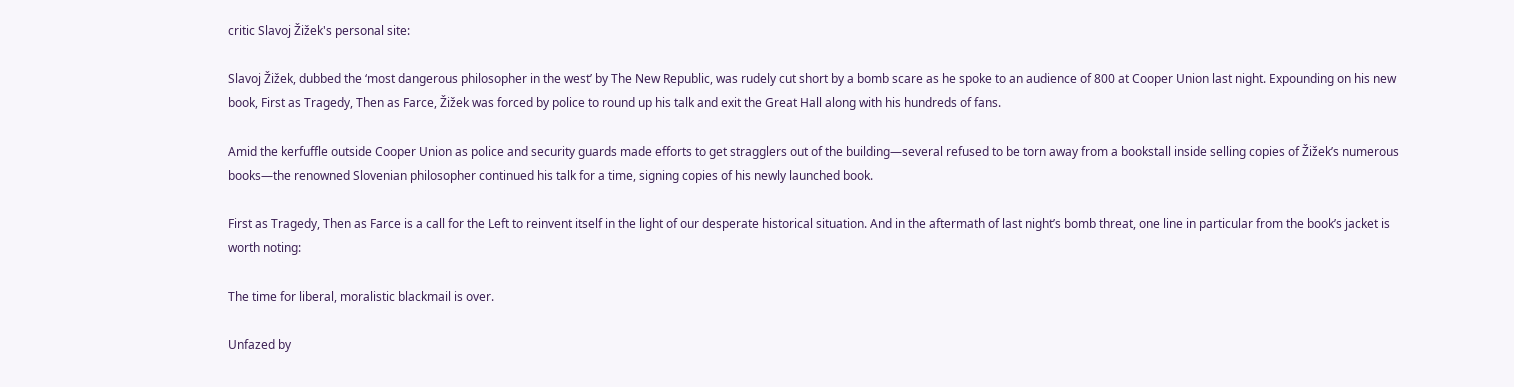critic Slavoj Žižek's personal site:

Slavoj Žižek, dubbed the ‘most dangerous philosopher in the west’ by The New Republic, was rudely cut short by a bomb scare as he spoke to an audience of 800 at Cooper Union last night. Expounding on his new book, First as Tragedy, Then as Farce, Žižek was forced by police to round up his talk and exit the Great Hall along with his hundreds of fans.

Amid the kerfuffle outside Cooper Union as police and security guards made efforts to get stragglers out of the building—several refused to be torn away from a bookstall inside selling copies of Žižek’s numerous books—the renowned Slovenian philosopher continued his talk for a time, signing copies of his newly launched book.

First as Tragedy, Then as Farce is a call for the Left to reinvent itself in the light of our desperate historical situation. And in the aftermath of last night’s bomb threat, one line in particular from the book’s jacket is worth noting:

The time for liberal, moralistic blackmail is over.

Unfazed by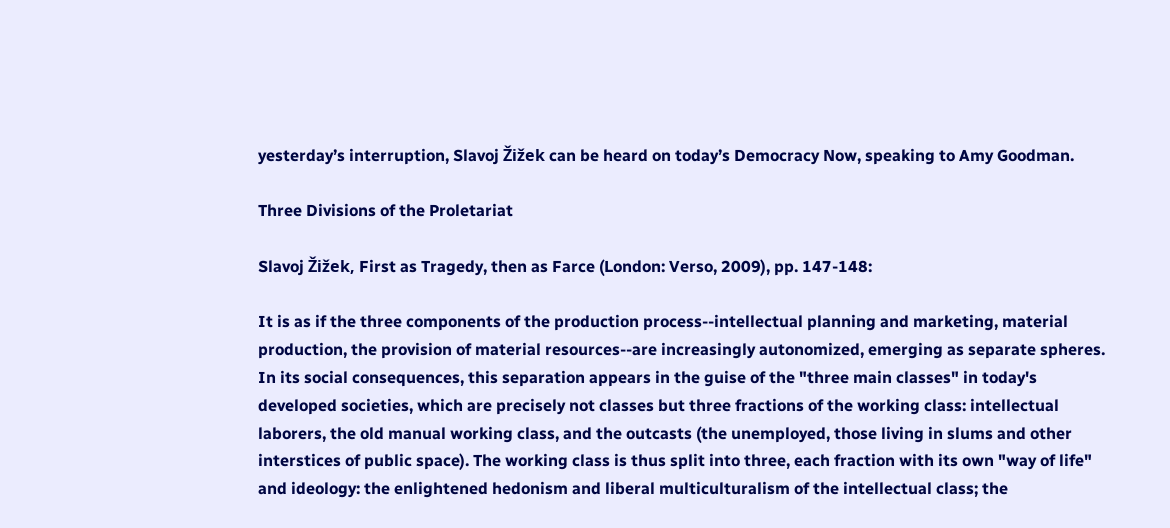yesterday’s interruption, Slavoj Žižek can be heard on today’s Democracy Now, speaking to Amy Goodman.

Three Divisions of the Proletariat

Slavoj Žižek, First as Tragedy, then as Farce (London: Verso, 2009), pp. 147-148:

It is as if the three components of the production process--intellectual planning and marketing, material production, the provision of material resources--are increasingly autonomized, emerging as separate spheres. In its social consequences, this separation appears in the guise of the "three main classes" in today's developed societies, which are precisely not classes but three fractions of the working class: intellectual laborers, the old manual working class, and the outcasts (the unemployed, those living in slums and other interstices of public space). The working class is thus split into three, each fraction with its own "way of life" and ideology: the enlightened hedonism and liberal multiculturalism of the intellectual class; the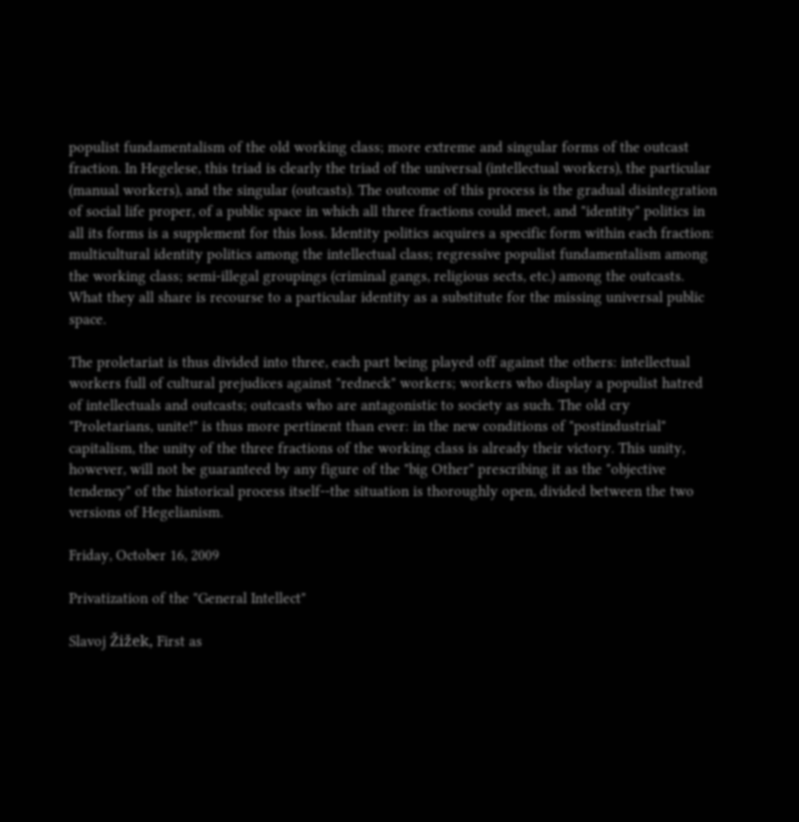populist fundamentalism of the old working class; more extreme and singular forms of the outcast fraction. In Hegelese, this triad is clearly the triad of the universal (intellectual workers), the particular (manual workers), and the singular (outcasts). The outcome of this process is the gradual disintegration of social life proper, of a public space in which all three fractions could meet, and "identity" politics in all its forms is a supplement for this loss. Identity politics acquires a specific form within each fraction: multicultural identity politics among the intellectual class; regressive populist fundamentalism among the working class; semi-illegal groupings (criminal gangs, religious sects, etc.) among the outcasts. What they all share is recourse to a particular identity as a substitute for the missing universal public space.

The proletariat is thus divided into three, each part being played off against the others: intellectual workers full of cultural prejudices against "redneck" workers; workers who display a populist hatred of intellectuals and outcasts; outcasts who are antagonistic to society as such. The old cry "Proletarians, unite!" is thus more pertinent than ever: in the new conditions of "postindustrial" capitalism, the unity of the three fractions of the working class is already their victory. This unity, however, will not be guaranteed by any figure of the "big Other" prescribing it as the "objective tendency" of the historical process itself--the situation is thoroughly open, divided between the two versions of Hegelianism.

Friday, October 16, 2009

Privatization of the "General Intellect"

Slavoj Žižek, First as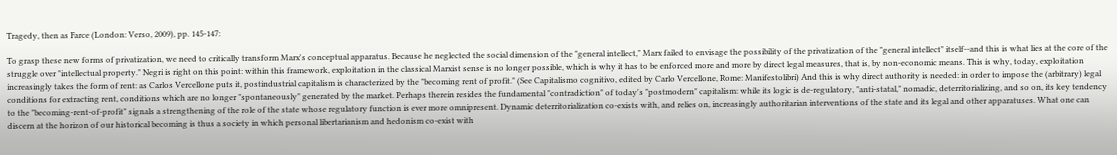Tragedy, then as Farce (London: Verso, 2009), pp. 145-147:

To grasp these new forms of privatization, we need to critically transform Marx's conceptual apparatus. Because he neglected the social dimension of the "general intellect," Marx failed to envisage the possibility of the privatization of the "general intellect" itself--and this is what lies at the core of the struggle over "intellectual property." Negri is right on this point: within this framework, exploitation in the classical Marxist sense is no longer possible, which is why it has to be enforced more and more by direct legal measures, that is, by non-economic means. This is why, today, exploitation increasingly takes the form of rent: as Carlos Vercellone puts it, postindustrial capitalism is characterized by the "becoming rent of profit." (See Capitalismo cognitivo, edited by Carlo Vercellone, Rome: Manifestolibri) And this is why direct authority is needed: in order to impose the (arbitrary) legal conditions for extracting rent, conditions which are no longer "spontaneously" generated by the market. Perhaps therein resides the fundamental "contradiction" of today's "postmodern" capitalism: while its logic is de-regulatory, "anti-statal," nomadic, deterritorializing, and so on, its key tendency to the "becoming-rent-of-profit" signals a strengthening of the role of the state whose regulatory function is ever more omnipresent. Dynamic deterritorialization co-exists with, and relies on, increasingly authoritarian interventions of the state and its legal and other apparatuses. What one can discern at the horizon of our historical becoming is thus a society in which personal libertarianism and hedonism co-exist with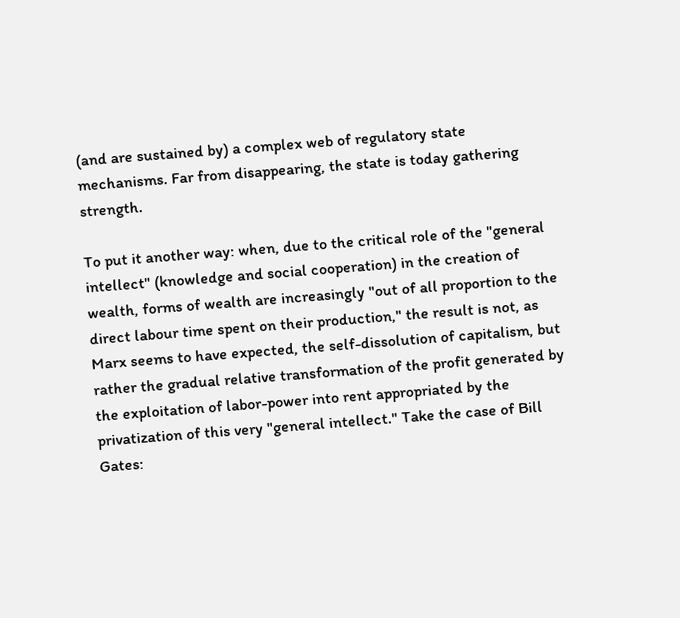(and are sustained by) a complex web of regulatory state mechanisms. Far from disappearing, the state is today gathering strength.

To put it another way: when, due to the critical role of the "general intellect" (knowledge and social cooperation) in the creation of wealth, forms of wealth are increasingly "out of all proportion to the direct labour time spent on their production," the result is not, as Marx seems to have expected, the self-dissolution of capitalism, but rather the gradual relative transformation of the profit generated by the exploitation of labor-power into rent appropriated by the privatization of this very "general intellect." Take the case of Bill Gates: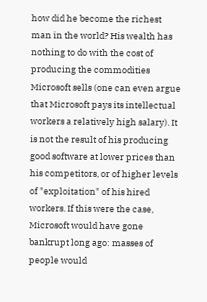how did he become the richest man in the world? His wealth has nothing to do with the cost of producing the commodities Microsoft sells (one can even argue that Microsoft pays its intellectual workers a relatively high salary). It is not the result of his producing good software at lower prices than his competitors, or of higher levels of "exploitation" of his hired workers. If this were the case, Microsoft would have gone bankrupt long ago: masses of people would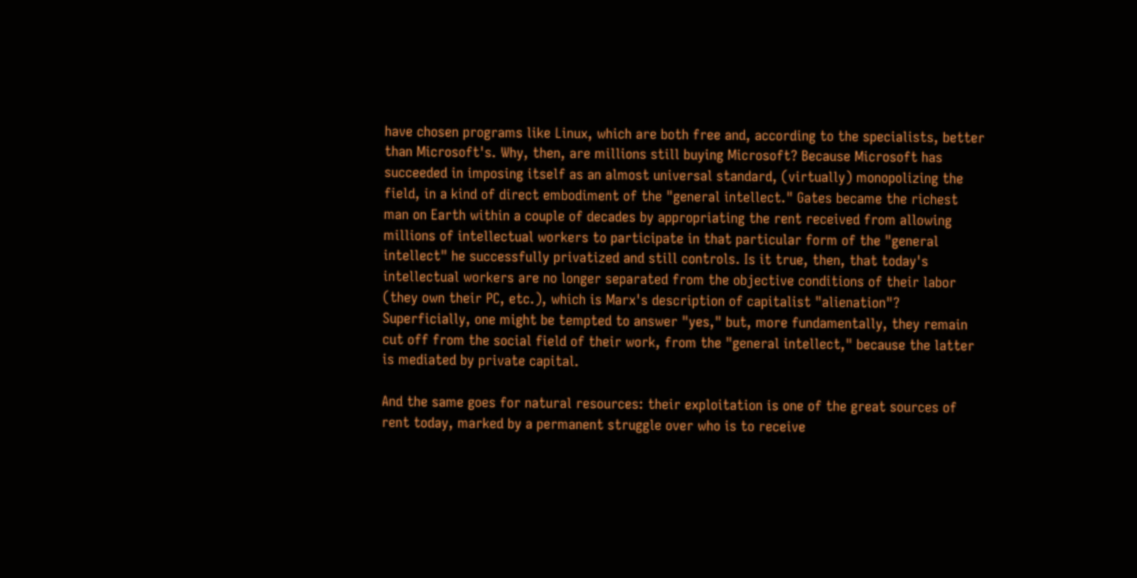have chosen programs like Linux, which are both free and, according to the specialists, better than Microsoft's. Why, then, are millions still buying Microsoft? Because Microsoft has succeeded in imposing itself as an almost universal standard, (virtually) monopolizing the field, in a kind of direct embodiment of the "general intellect." Gates became the richest man on Earth within a couple of decades by appropriating the rent received from allowing millions of intellectual workers to participate in that particular form of the "general intellect" he successfully privatized and still controls. Is it true, then, that today's intellectual workers are no longer separated from the objective conditions of their labor (they own their PC, etc.), which is Marx's description of capitalist "alienation"? Superficially, one might be tempted to answer "yes," but, more fundamentally, they remain cut off from the social field of their work, from the "general intellect," because the latter is mediated by private capital.

And the same goes for natural resources: their exploitation is one of the great sources of rent today, marked by a permanent struggle over who is to receive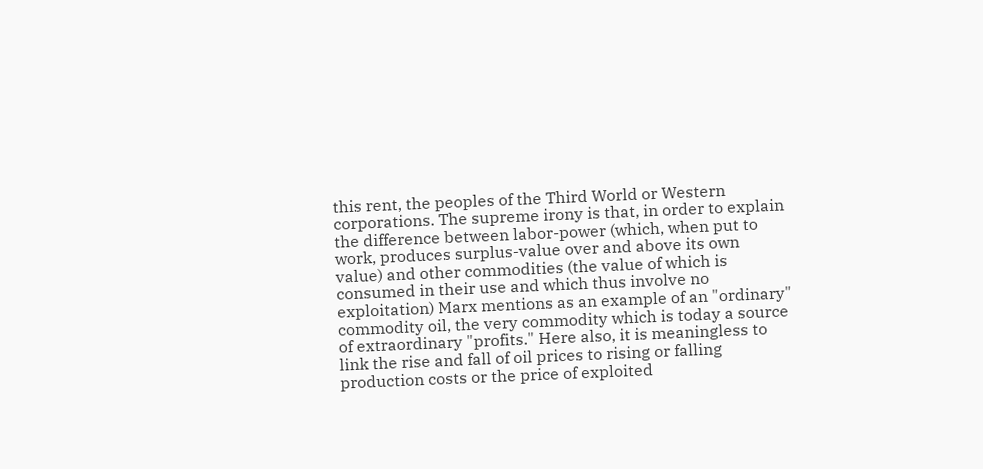this rent, the peoples of the Third World or Western corporations. The supreme irony is that, in order to explain the difference between labor-power (which, when put to work, produces surplus-value over and above its own value) and other commodities (the value of which is consumed in their use and which thus involve no exploitation) Marx mentions as an example of an "ordinary" commodity oil, the very commodity which is today a source of extraordinary "profits." Here also, it is meaningless to link the rise and fall of oil prices to rising or falling production costs or the price of exploited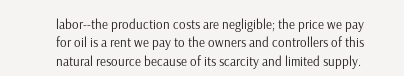labor--the production costs are negligible; the price we pay for oil is a rent we pay to the owners and controllers of this natural resource because of its scarcity and limited supply.